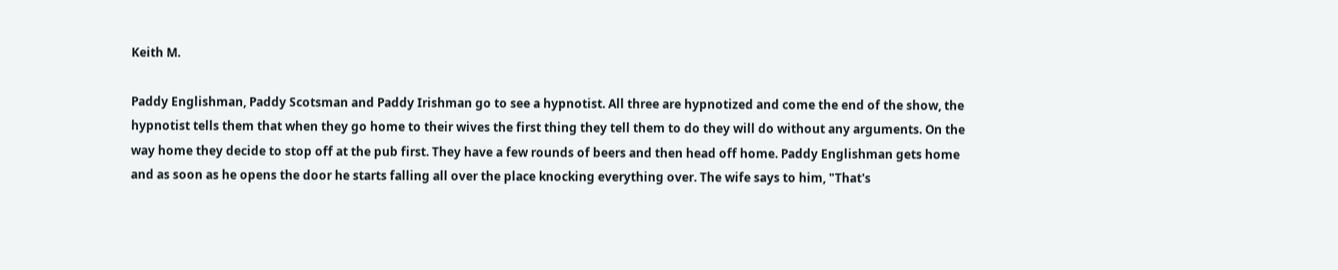Keith M.

Paddy Englishman, Paddy Scotsman and Paddy Irishman go to see a hypnotist. All three are hypnotized and come the end of the show, the hypnotist tells them that when they go home to their wives the first thing they tell them to do they will do without any arguments. On the way home they decide to stop off at the pub first. They have a few rounds of beers and then head off home. Paddy Englishman gets home and as soon as he opens the door he starts falling all over the place knocking everything over. The wife says to him, "That's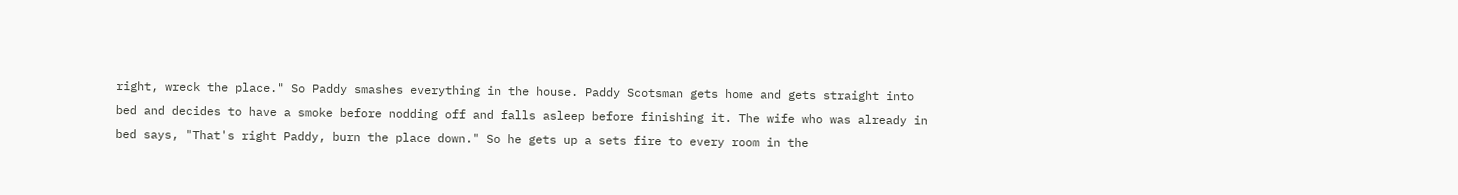right, wreck the place." So Paddy smashes everything in the house. Paddy Scotsman gets home and gets straight into bed and decides to have a smoke before nodding off and falls asleep before finishing it. The wife who was already in bed says, "That's right Paddy, burn the place down." So he gets up a sets fire to every room in the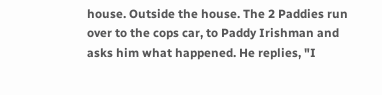house. Outside the house. The 2 Paddies run over to the cops car, to Paddy Irishman and asks him what happened. He replies, "I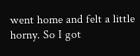went home and felt a little horny. So I got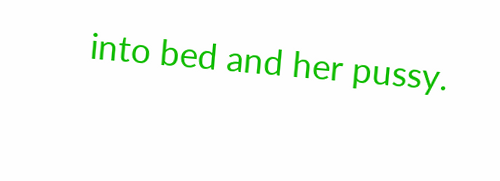into bed and her pussy.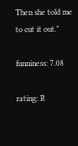Then she told me to cut it out."

funniness: 7.08

rating: R